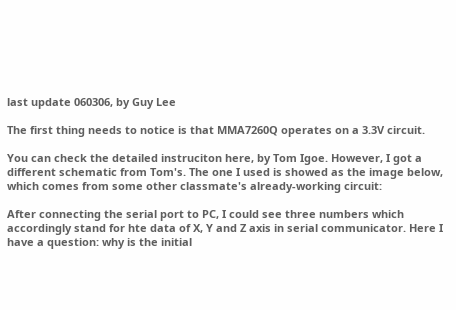last update 060306, by Guy Lee

The first thing needs to notice is that MMA7260Q operates on a 3.3V circuit.

You can check the detailed instruciton here, by Tom Igoe. However, I got a different schematic from Tom's. The one I used is showed as the image below, which comes from some other classmate's already-working circuit:

After connecting the serial port to PC, I could see three numbers which accordingly stand for hte data of X, Y and Z axis in serial communicator. Here I have a question: why is the initial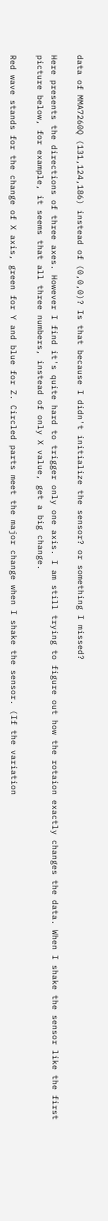data of MMA7260Q (131,124,186) instead of (0,0,0)? Is that because I didn't initialize the sensor? or something I missed?

Here presents the directions of three axes. However I find it's quite hard to trigger only one axis. I am still trying to figure out how the rotaion exactly changes the data. When I shake the sensor like the first picture below, for example, it seems that all three numbers, instead of only X value, get a big change.

Red wave stands for the change of X axis, green for Y and blue for Z. Circled parts meet the major change when I shake the sensor. (If the variation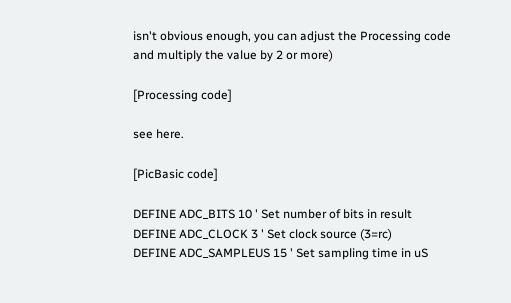isn't obvious enough, you can adjust the Processing code and multiply the value by 2 or more)

[Processing code]

see here.

[PicBasic code]

DEFINE ADC_BITS 10 ' Set number of bits in result
DEFINE ADC_CLOCK 3 ' Set clock source (3=rc)
DEFINE ADC_SAMPLEUS 15 ' Set sampling time in uS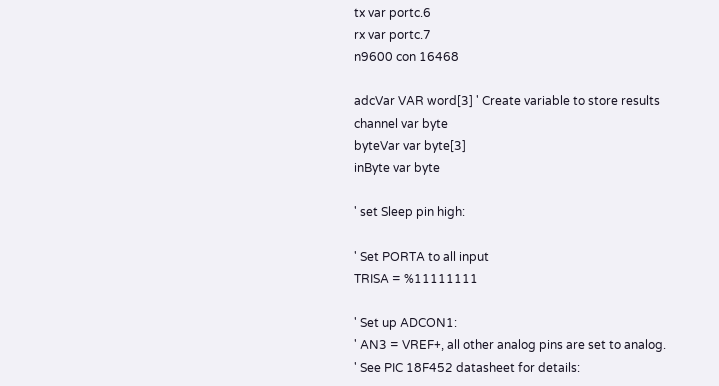tx var portc.6
rx var portc.7
n9600 con 16468

adcVar VAR word[3] ' Create variable to store results
channel var byte
byteVar var byte[3]
inByte var byte

' set Sleep pin high:

' Set PORTA to all input
TRISA = %11111111

' Set up ADCON1:
' AN3 = VREF+, all other analog pins are set to analog.
' See PIC 18F452 datasheet for details: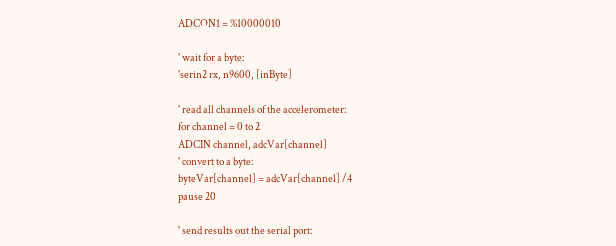ADCON1 = %10000010

' wait for a byte:
'serin2 rx, n9600, [inByte]

' read all channels of the accelerometer:
for channel = 0 to 2
ADCIN channel, adcVar[channel]
' convert to a byte:
byteVar[channel] = adcVar[channel] /4
pause 20

' send results out the serial port: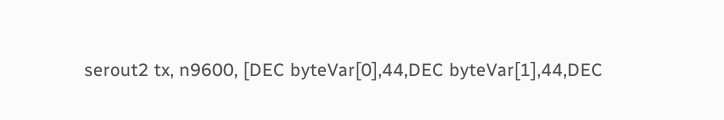serout2 tx, n9600, [DEC byteVar[0],44,DEC byteVar[1],44,DEC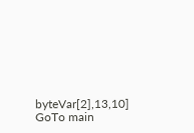byteVar[2],13,10]
GoTo main